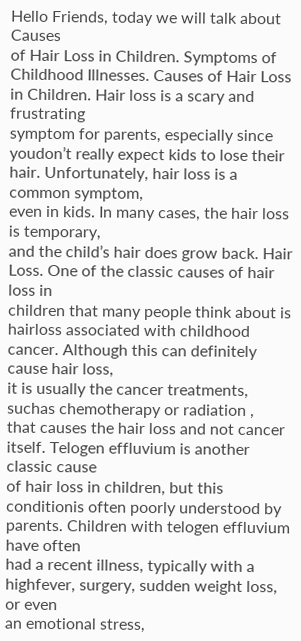Hello Friends, today we will talk about Causes
of Hair Loss in Children. Symptoms of Childhood Illnesses. Causes of Hair Loss in Children. Hair loss is a scary and frustrating
symptom for parents, especially since youdon’t really expect kids to lose their hair. Unfortunately, hair loss is a common symptom,
even in kids. In many cases, the hair loss is temporary,
and the child’s hair does grow back. Hair Loss. One of the classic causes of hair loss in
children that many people think about is hairloss associated with childhood cancer. Although this can definitely cause hair loss,
it is usually the cancer treatments, suchas chemotherapy or radiation ,
that causes the hair loss and not cancer itself. Telogen effluvium is another classic cause
of hair loss in children, but this conditionis often poorly understood by parents. Children with telogen effluvium have often
had a recent illness, typically with a highfever, surgery, sudden weight loss, or even
an emotional stress,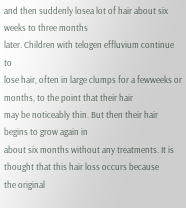and then suddenly losea lot of hair about six weeks to three months
later. Children with telogen effluvium continue to
lose hair, often in large clumps for a fewweeks or months, to the point that their hair
may be noticeably thin. But then their hair begins to grow again in
about six months without any treatments. It is thought that this hair loss occurs because
the original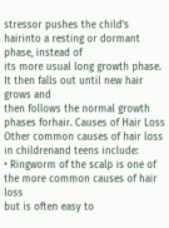stressor pushes the child’s hairinto a resting or dormant phase, instead of
its more usual long growth phase. It then falls out until new hair grows and
then follows the normal growth phases forhair. Causes of Hair Loss
Other common causes of hair loss in childrenand teens include:
• Ringworm of the scalp is one of the more common causes of hair loss
but is often easy to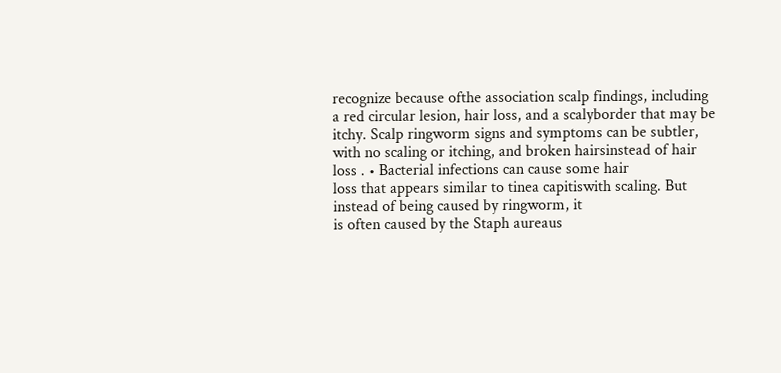recognize because ofthe association scalp findings, including
a red circular lesion, hair loss, and a scalyborder that may be itchy. Scalp ringworm signs and symptoms can be subtler,
with no scaling or itching, and broken hairsinstead of hair loss . • Bacterial infections can cause some hair
loss that appears similar to tinea capitiswith scaling. But instead of being caused by ringworm, it
is often caused by the Staph aureaus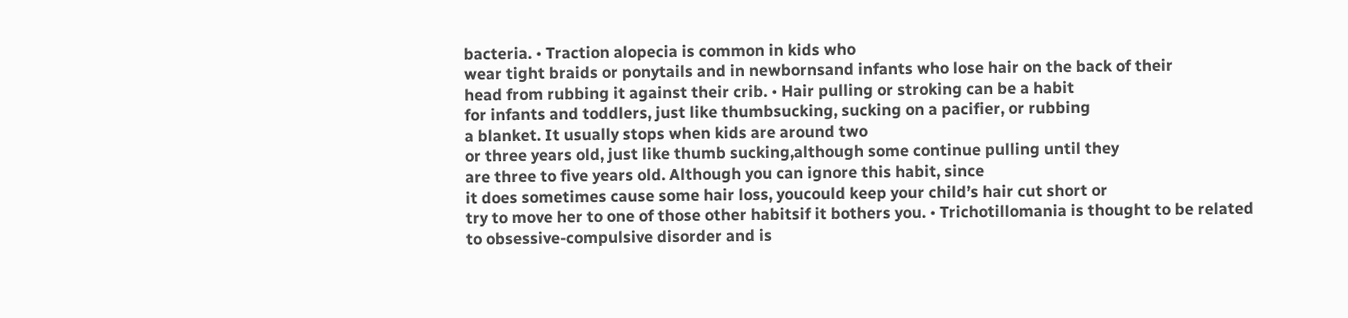bacteria. • Traction alopecia is common in kids who
wear tight braids or ponytails and in newbornsand infants who lose hair on the back of their
head from rubbing it against their crib. • Hair pulling or stroking can be a habit
for infants and toddlers, just like thumbsucking, sucking on a pacifier, or rubbing
a blanket. It usually stops when kids are around two
or three years old, just like thumb sucking,although some continue pulling until they
are three to five years old. Although you can ignore this habit, since
it does sometimes cause some hair loss, youcould keep your child’s hair cut short or
try to move her to one of those other habitsif it bothers you. • Trichotillomania is thought to be related
to obsessive-compulsive disorder and is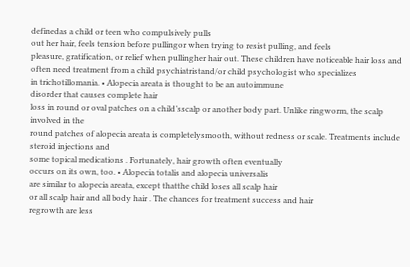definedas a child or teen who compulsively pulls
out her hair, feels tension before pullingor when trying to resist pulling, and feels
pleasure, gratification, or relief when pullingher hair out. These children have noticeable hair loss and
often need treatment from a child psychiatristand/or child psychologist who specializes
in trichotillomania. • Alopecia areata is thought to be an autoimmune
disorder that causes complete hair
loss in round or oval patches on a child’sscalp or another body part. Unlike ringworm, the scalp involved in the
round patches of alopecia areata is completelysmooth, without redness or scale. Treatments include steroid injections and
some topical medications . Fortunately, hair growth often eventually
occurs on its own, too. • Alopecia totalis and alopecia universalis
are similar to alopecia areata, except thatthe child loses all scalp hair
or all scalp hair and all body hair . The chances for treatment success and hair
regrowth are less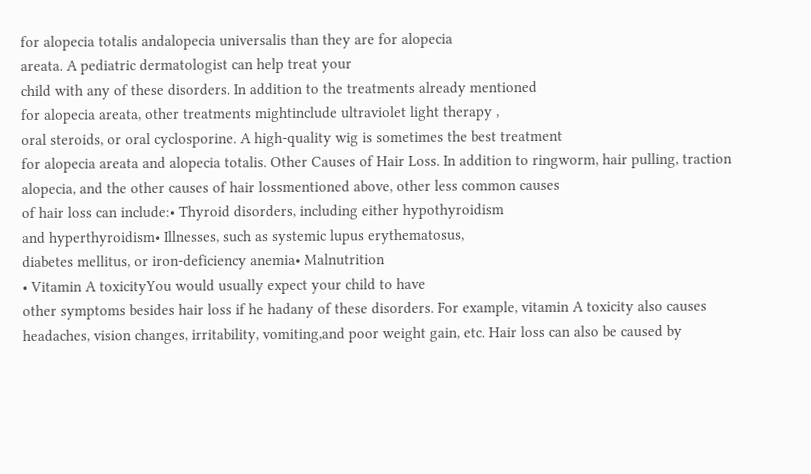for alopecia totalis andalopecia universalis than they are for alopecia
areata. A pediatric dermatologist can help treat your
child with any of these disorders. In addition to the treatments already mentioned
for alopecia areata, other treatments mightinclude ultraviolet light therapy ,
oral steroids, or oral cyclosporine. A high-quality wig is sometimes the best treatment
for alopecia areata and alopecia totalis. Other Causes of Hair Loss. In addition to ringworm, hair pulling, traction
alopecia, and the other causes of hair lossmentioned above, other less common causes
of hair loss can include:• Thyroid disorders, including either hypothyroidism
and hyperthyroidism• Illnesses, such as systemic lupus erythematosus,
diabetes mellitus, or iron-deficiency anemia• Malnutrition
• Vitamin A toxicityYou would usually expect your child to have
other symptoms besides hair loss if he hadany of these disorders. For example, vitamin A toxicity also causes
headaches, vision changes, irritability, vomiting,and poor weight gain, etc. Hair loss can also be caused by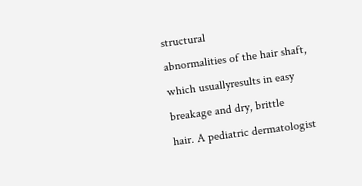structural
abnormalities of the hair shaft, which usuallyresults in easy breakage and dry, brittle
hair. A pediatric dermatologist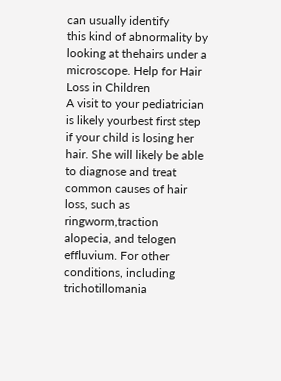can usually identify
this kind of abnormality by looking at thehairs under a microscope. Help for Hair Loss in Children
A visit to your pediatrician is likely yourbest first step if your child is losing her
hair. She will likely be able to diagnose and treat
common causes of hair loss, such as ringworm,traction alopecia, and telogen effluvium. For other conditions, including trichotillomania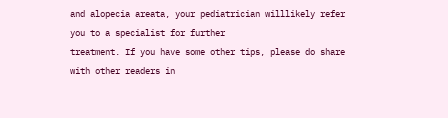and alopecia areata, your pediatrician willlikely refer you to a specialist for further
treatment. If you have some other tips, please do share
with other readers in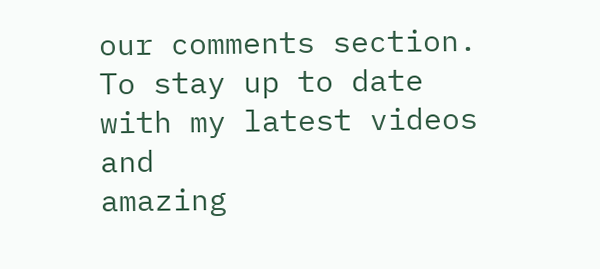our comments section. To stay up to date with my latest videos and
amazing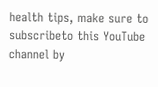health tips, make sure to subscribeto this YouTube channel by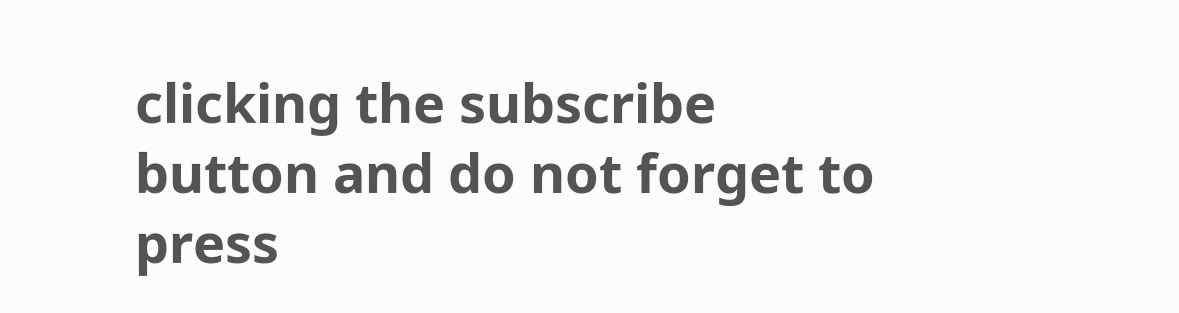clicking the subscribe
button and do not forget to press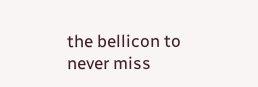the bellicon to never miss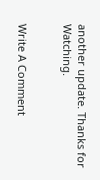another update. Thanks for Watching.


Write A Comment